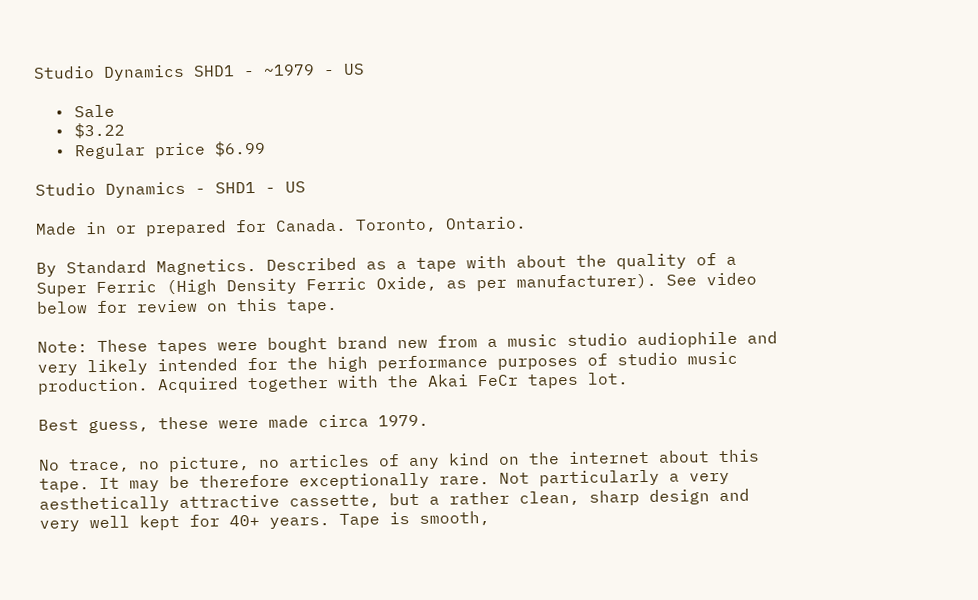Studio Dynamics SHD1 - ~1979 - US

  • Sale
  • $3.22
  • Regular price $6.99

Studio Dynamics - SHD1 - US

Made in or prepared for Canada. Toronto, Ontario.

By Standard Magnetics. Described as a tape with about the quality of a Super Ferric (High Density Ferric Oxide, as per manufacturer). See video below for review on this tape.

Note: These tapes were bought brand new from a music studio audiophile and very likely intended for the high performance purposes of studio music production. Acquired together with the Akai FeCr tapes lot.

Best guess, these were made circa 1979.

No trace, no picture, no articles of any kind on the internet about this tape. It may be therefore exceptionally rare. Not particularly a very aesthetically attractive cassette, but a rather clean, sharp design and very well kept for 40+ years. Tape is smooth,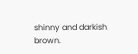shinny and darkish brown.